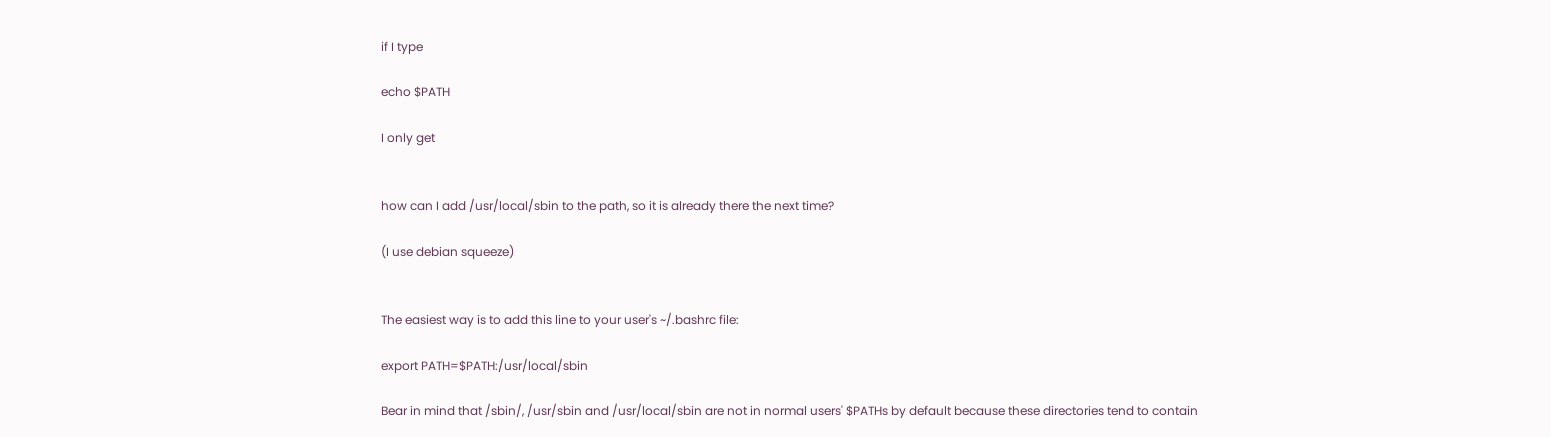if I type

echo $PATH

I only get


how can I add /usr/local/sbin to the path, so it is already there the next time?

(I use debian squeeze)


The easiest way is to add this line to your user's ~/.bashrc file:

export PATH=$PATH:/usr/local/sbin

Bear in mind that /sbin/, /usr/sbin and /usr/local/sbin are not in normal users' $PATHs by default because these directories tend to contain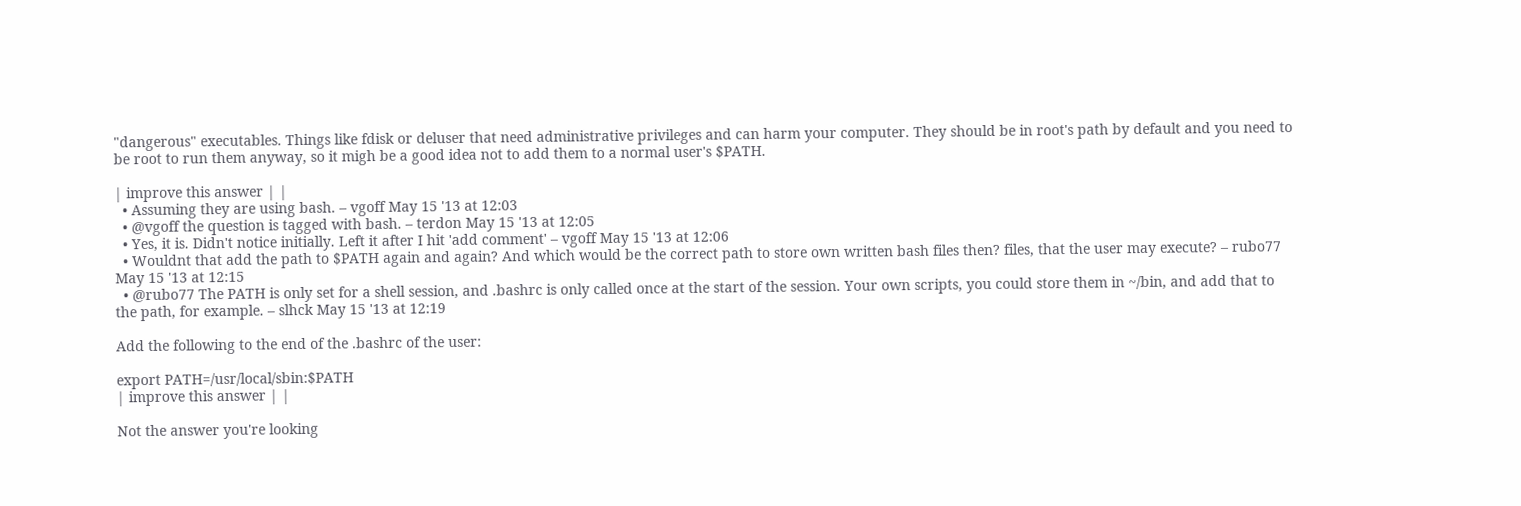"dangerous" executables. Things like fdisk or deluser that need administrative privileges and can harm your computer. They should be in root's path by default and you need to be root to run them anyway, so it migh be a good idea not to add them to a normal user's $PATH.

| improve this answer | |
  • Assuming they are using bash. – vgoff May 15 '13 at 12:03
  • @vgoff the question is tagged with bash. – terdon May 15 '13 at 12:05
  • Yes, it is. Didn't notice initially. Left it after I hit 'add comment' – vgoff May 15 '13 at 12:06
  • Wouldnt that add the path to $PATH again and again? And which would be the correct path to store own written bash files then? files, that the user may execute? – rubo77 May 15 '13 at 12:15
  • @rubo77 The PATH is only set for a shell session, and .bashrc is only called once at the start of the session. Your own scripts, you could store them in ~/bin, and add that to the path, for example. – slhck May 15 '13 at 12:19

Add the following to the end of the .bashrc of the user:

export PATH=/usr/local/sbin:$PATH
| improve this answer | |

Not the answer you're looking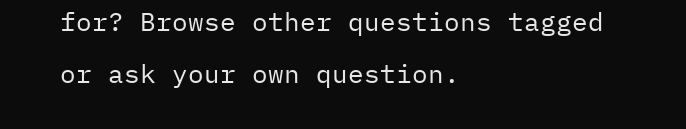for? Browse other questions tagged or ask your own question.